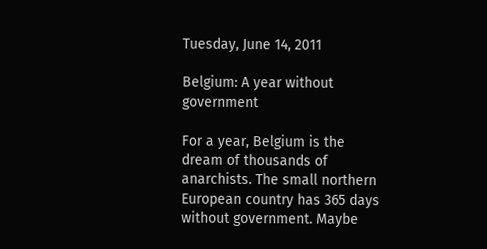Tuesday, June 14, 2011

Belgium: A year without government

For a year, Belgium is the dream of thousands of anarchists. The small northern European country has 365 days without government. Maybe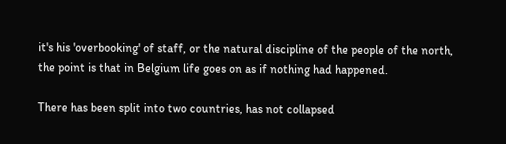it's his 'overbooking' of staff, or the natural discipline of the people of the north, the point is that in Belgium life goes on as if nothing had happened.

There has been split into two countries, has not collapsed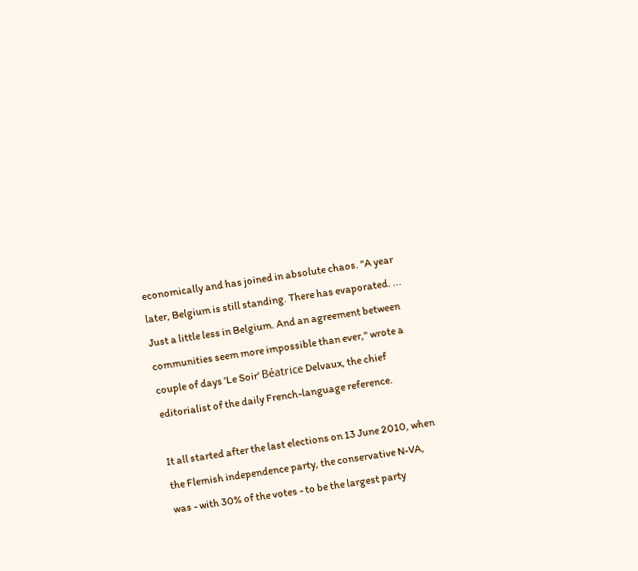economically and has joined in absolute chaos. "A year later, Belgium is still standing. There has evaporated. ... Just a little less in Belgium. And an agreement between communities seem more impossible than ever," wrote a couple of days 'Le Soir' Béatrice Delvaux, the chief editorialist of the daily French-language reference.

It all started after the last elections on 13 June 2010, when the Flemish independence party, the conservative N-VA, was - with 30% of the votes - to be the largest party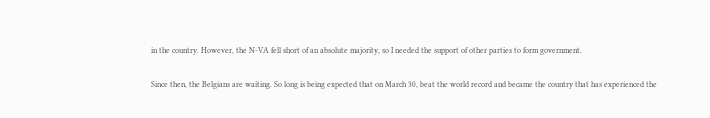in the country. However, the N-VA fell short of an absolute majority, so I needed the support of other parties to form government.

Since then, the Belgians are waiting. So long is being expected that on March 30, beat the world record and became the country that has experienced the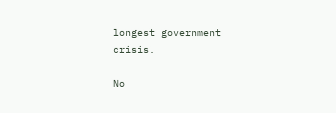longest government crisis.

No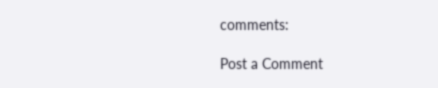comments:

Post a Comment